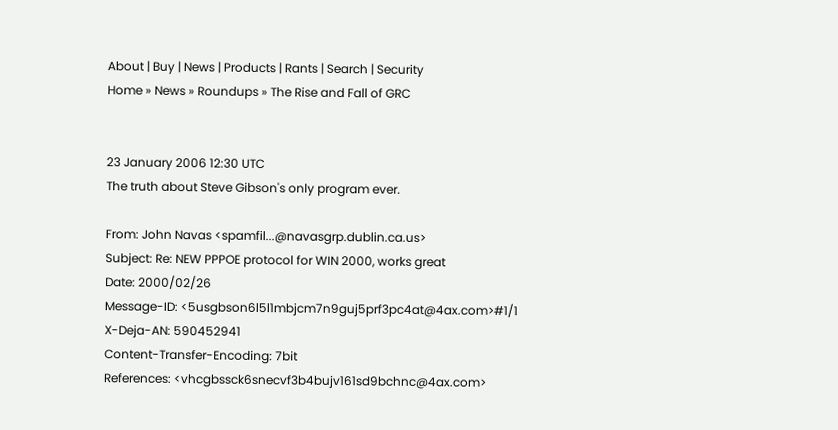About | Buy | News | Products | Rants | Search | Security
Home » News » Roundups » The Rise and Fall of GRC


23 January 2006 12:30 UTC
The truth about Steve Gibson's only program ever.

From: John Navas <spamfil...@navasgrp.dublin.ca.us>
Subject: Re: NEW PPPOE protocol for WIN 2000, works great
Date: 2000/02/26
Message-ID: <5usgbson6l5l1mbjcm7n9guj5prf3pc4at@4ax.com>#1/1
X-Deja-AN: 590452941
Content-Transfer-Encoding: 7bit
References: <vhcgbssck6snecvf3b4bujv161sd9bchnc@4ax.com>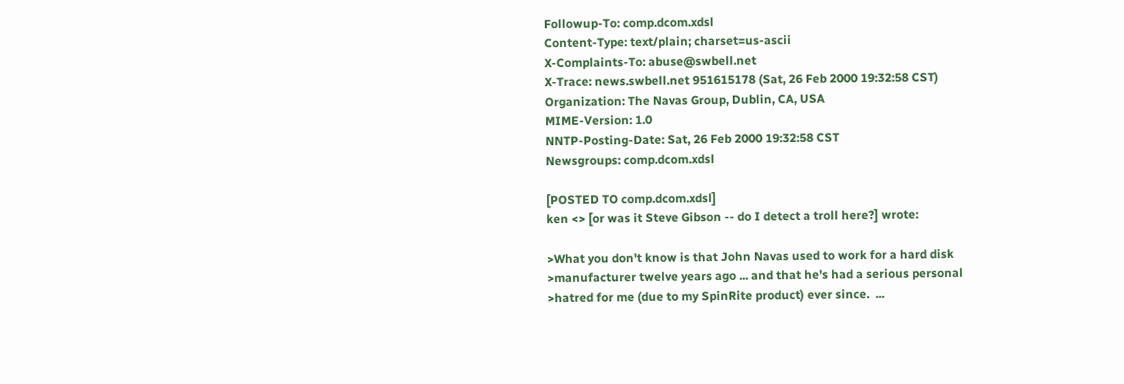Followup-To: comp.dcom.xdsl
Content-Type: text/plain; charset=us-ascii
X-Complaints-To: abuse@swbell.net
X-Trace: news.swbell.net 951615178 (Sat, 26 Feb 2000 19:32:58 CST)
Organization: The Navas Group, Dublin, CA, USA
MIME-Version: 1.0
NNTP-Posting-Date: Sat, 26 Feb 2000 19:32:58 CST
Newsgroups: comp.dcom.xdsl

[POSTED TO comp.dcom.xdsl]
ken <> [or was it Steve Gibson -- do I detect a troll here?] wrote:

>What you don't know is that John Navas used to work for a hard disk
>manufacturer twelve years ago ... and that he's had a serious personal
>hatred for me (due to my SpinRite product) ever since.  ...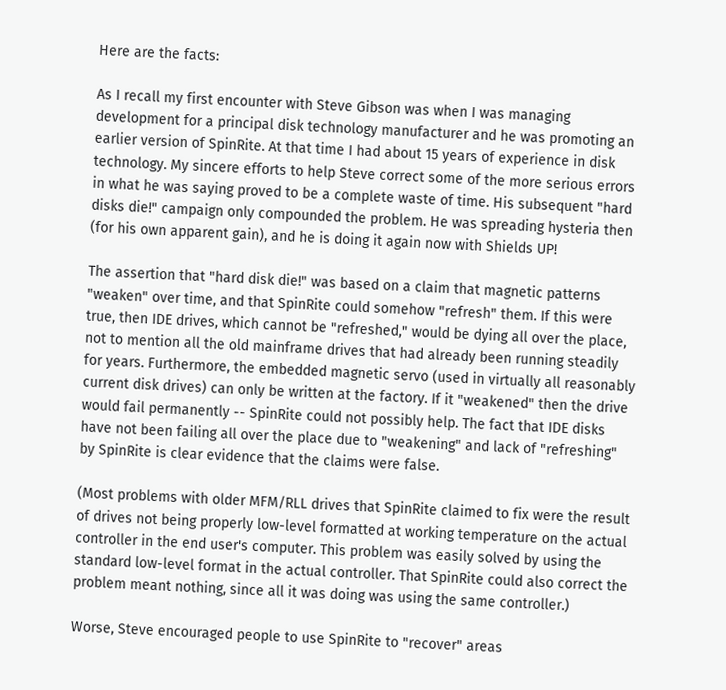Here are the facts:

As I recall my first encounter with Steve Gibson was when I was managing development for a principal disk technology manufacturer and he was promoting an earlier version of SpinRite. At that time I had about 15 years of experience in disk technology. My sincere efforts to help Steve correct some of the more serious errors in what he was saying proved to be a complete waste of time. His subsequent "hard disks die!" campaign only compounded the problem. He was spreading hysteria then (for his own apparent gain), and he is doing it again now with Shields UP!

The assertion that "hard disk die!" was based on a claim that magnetic patterns "weaken" over time, and that SpinRite could somehow "refresh" them. If this were true, then IDE drives, which cannot be "refreshed," would be dying all over the place, not to mention all the old mainframe drives that had already been running steadily for years. Furthermore, the embedded magnetic servo (used in virtually all reasonably current disk drives) can only be written at the factory. If it "weakened" then the drive would fail permanently -- SpinRite could not possibly help. The fact that IDE disks have not been failing all over the place due to "weakening" and lack of "refreshing" by SpinRite is clear evidence that the claims were false.

(Most problems with older MFM/RLL drives that SpinRite claimed to fix were the result of drives not being properly low-level formatted at working temperature on the actual controller in the end user's computer. This problem was easily solved by using the standard low-level format in the actual controller. That SpinRite could also correct the problem meant nothing, since all it was doing was using the same controller.)

Worse, Steve encouraged people to use SpinRite to "recover" areas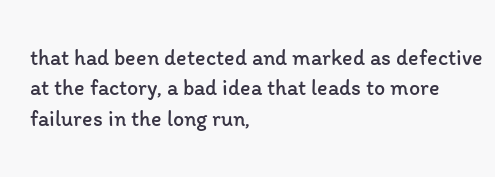that had been detected and marked as defective at the factory, a bad idea that leads to more failures in the long run,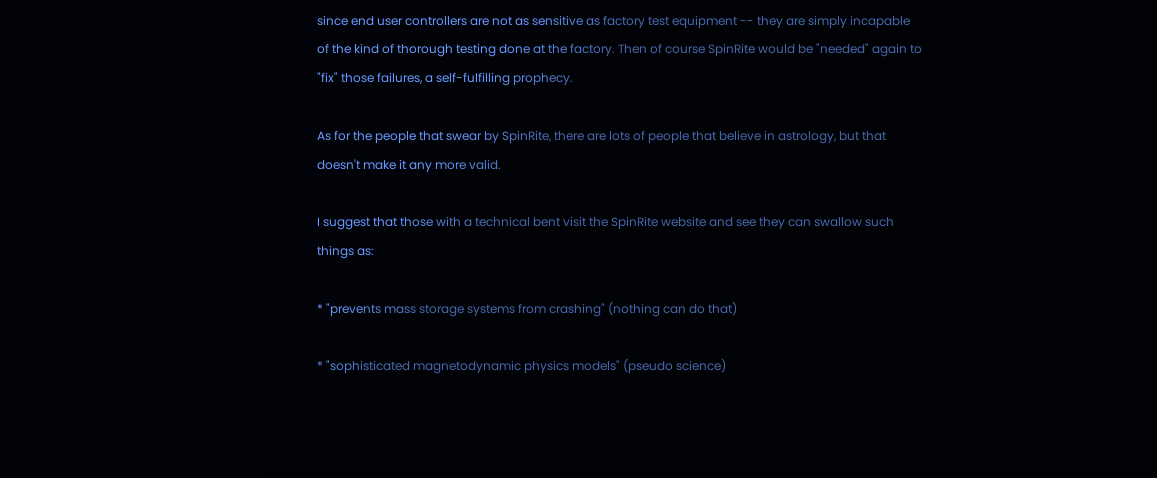since end user controllers are not as sensitive as factory test equipment -- they are simply incapable of the kind of thorough testing done at the factory. Then of course SpinRite would be "needed" again to "fix" those failures, a self-fulfilling prophecy.

As for the people that swear by SpinRite, there are lots of people that believe in astrology, but that doesn't make it any more valid.

I suggest that those with a technical bent visit the SpinRite website and see they can swallow such things as:

* "prevents mass storage systems from crashing" (nothing can do that)

* "sophisticated magnetodynamic physics models" (pseudo science)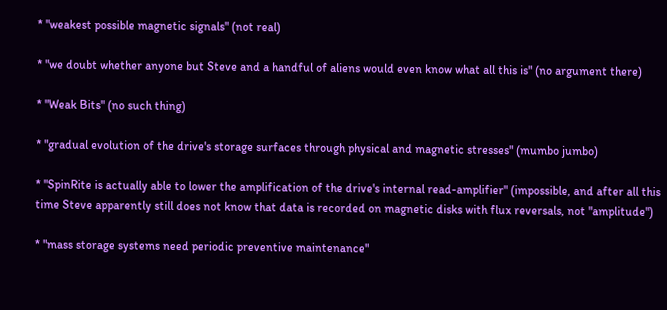* "weakest possible magnetic signals" (not real)

* "we doubt whether anyone but Steve and a handful of aliens would even know what all this is" (no argument there)

* "Weak Bits" (no such thing)

* "gradual evolution of the drive's storage surfaces through physical and magnetic stresses" (mumbo jumbo)

* "SpinRite is actually able to lower the amplification of the drive's internal read-amplifier" (impossible, and after all this time Steve apparently still does not know that data is recorded on magnetic disks with flux reversals, not "amplitude")

* "mass storage systems need periodic preventive maintenance"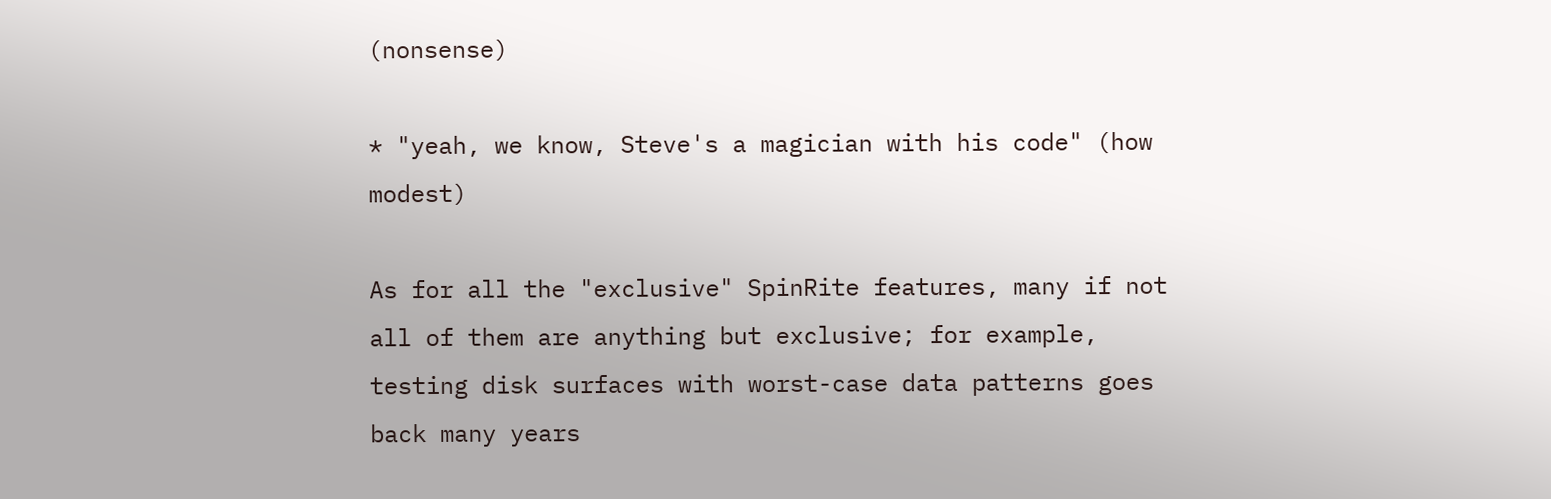(nonsense)

* "yeah, we know, Steve's a magician with his code" (how modest)

As for all the "exclusive" SpinRite features, many if not all of them are anything but exclusive; for example, testing disk surfaces with worst-case data patterns goes back many years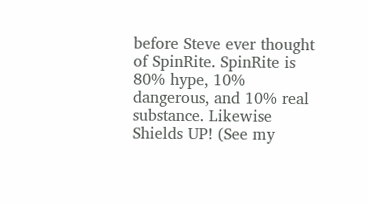before Steve ever thought of SpinRite. SpinRite is 80% hype, 10% dangerous, and 10% real substance. Likewise Shields UP! (See my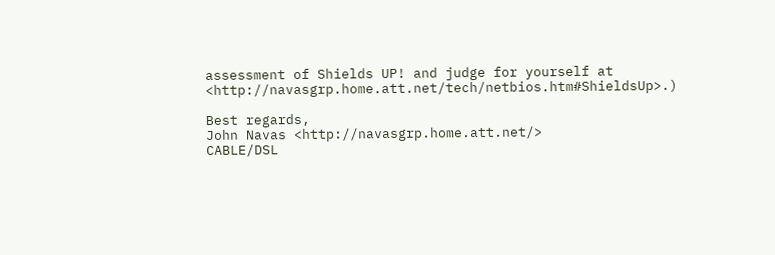assessment of Shields UP! and judge for yourself at <http://navasgrp.home.att.net/tech/netbios.htm#ShieldsUp>.)

Best regards,
John Navas <http://navasgrp.home.att.net/>
CABLE/DSL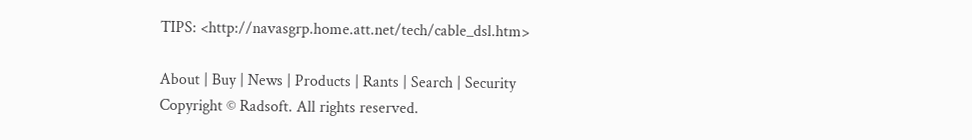TIPS: <http://navasgrp.home.att.net/tech/cable_dsl.htm>

About | Buy | News | Products | Rants | Search | Security
Copyright © Radsoft. All rights reserved.